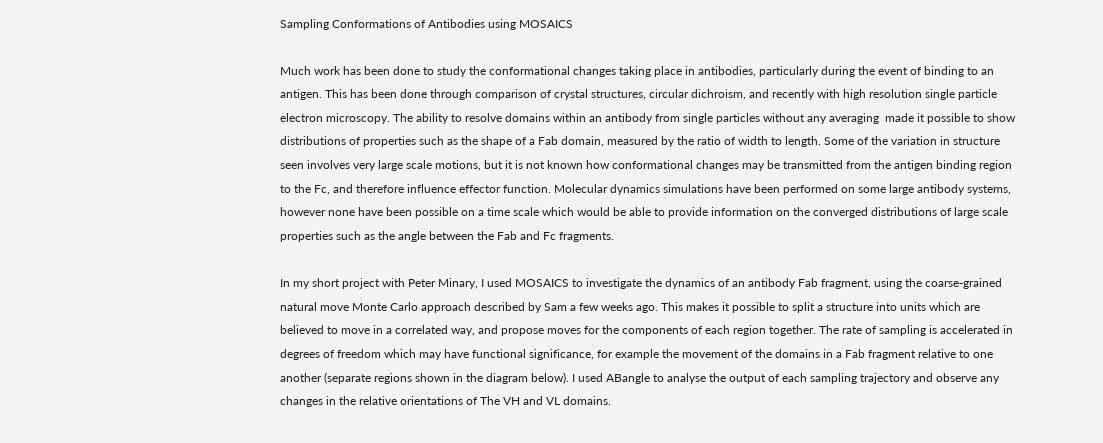Sampling Conformations of Antibodies using MOSAICS

Much work has been done to study the conformational changes taking place in antibodies, particularly during the event of binding to an antigen. This has been done through comparison of crystal structures, circular dichroism, and recently with high resolution single particle electron microscopy. The ability to resolve domains within an antibody from single particles without any averaging  made it possible to show distributions of properties such as the shape of a Fab domain, measured by the ratio of width to length. Some of the variation in structure seen involves very large scale motions, but it is not known how conformational changes may be transmitted from the antigen binding region to the Fc, and therefore influence effector function. Molecular dynamics simulations have been performed on some large antibody systems, however none have been possible on a time scale which would be able to provide information on the converged distributions of large scale properties such as the angle between the Fab and Fc fragments.

In my short project with Peter Minary, I used MOSAICS to investigate the dynamics of an antibody Fab fragment, using the coarse-grained natural move Monte Carlo approach described by Sam a few weeks ago. This makes it possible to split a structure into units which are believed to move in a correlated way, and propose moves for the components of each region together. The rate of sampling is accelerated in degrees of freedom which may have functional significance, for example the movement of the domains in a Fab fragment relative to one another (separate regions shown in the diagram below). I used ABangle to analyse the output of each sampling trajectory and observe any changes in the relative orientations of The VH and VL domains.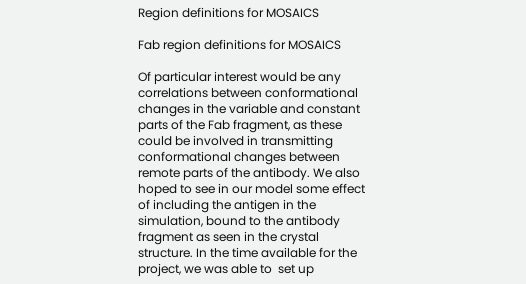Region definitions for MOSAICS

Fab region definitions for MOSAICS

Of particular interest would be any correlations between conformational changes in the variable and constant parts of the Fab fragment, as these could be involved in transmitting conformational changes between remote parts of the antibody. We also hoped to see in our model some effect of including the antigen in the simulation, bound to the antibody fragment as seen in the crystal structure. In the time available for the project, we was able to  set up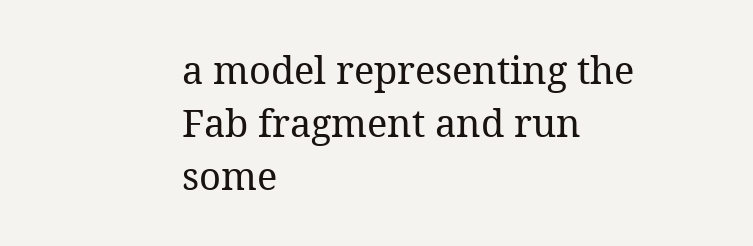a model representing the Fab fragment and run some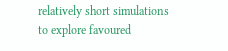relatively short simulations to explore favoured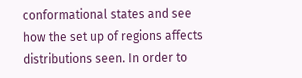conformational states and see how the set up of regions affects distributions seen. In order to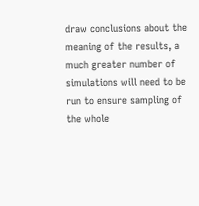draw conclusions about the meaning of the results, a much greater number of simulations will need to be run to ensure sampling of the whole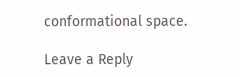conformational space.

Leave a Reply